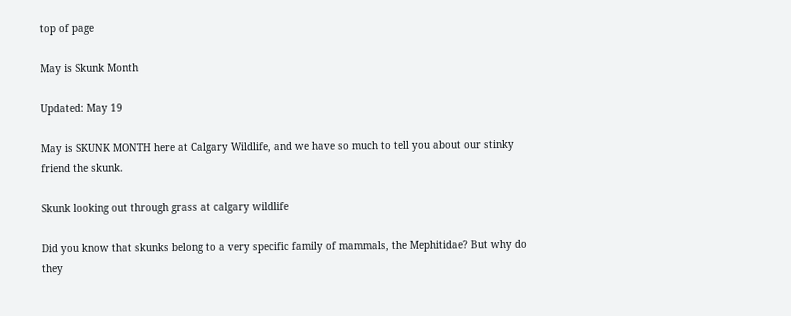top of page

May is Skunk Month

Updated: May 19

May is SKUNK MONTH here at Calgary Wildlife, and we have so much to tell you about our stinky friend the skunk.

Skunk looking out through grass at calgary wildlife

Did you know that skunks belong to a very specific family of mammals, the Mephitidae? But why do they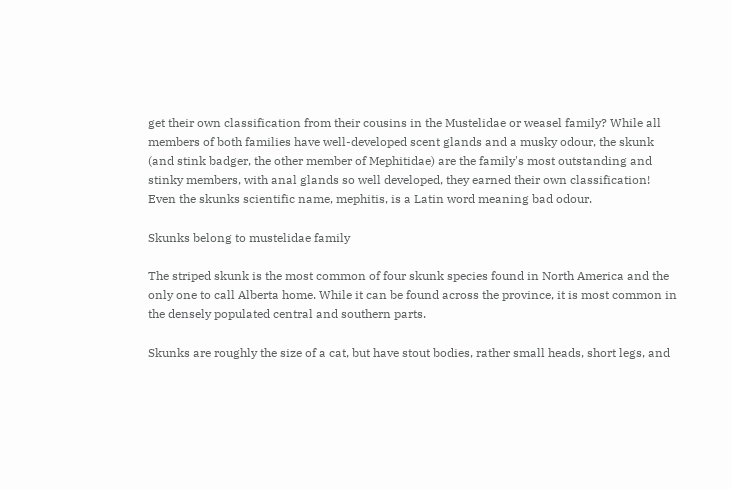get their own classification from their cousins in the Mustelidae or weasel family? While all members of both families have well-developed scent glands and a musky odour, the skunk (and stink badger, the other member of Mephitidae) are the family's most outstanding and stinky members, with anal glands so well developed, they earned their own classification! Even the skunks scientific name, mephitis, is a Latin word meaning bad odour.

Skunks belong to mustelidae family

The striped skunk is the most common of four skunk species found in North America and the only one to call Alberta home. While it can be found across the province, it is most common in the densely populated central and southern parts.

Skunks are roughly the size of a cat, but have stout bodies, rather small heads, short legs, and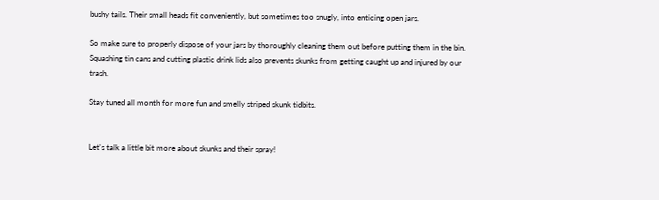bushy tails. Their small heads fit conveniently, but sometimes too snugly, into enticing open jars.

So make sure to properly dispose of your jars by thoroughly cleaning them out before putting them in the bin. Squashing tin cans and cutting plastic drink lids also prevents skunks from getting caught up and injured by our trash.

Stay tuned all month for more fun and smelly striped skunk tidbits.


Let's talk a little bit more about skunks and their spray!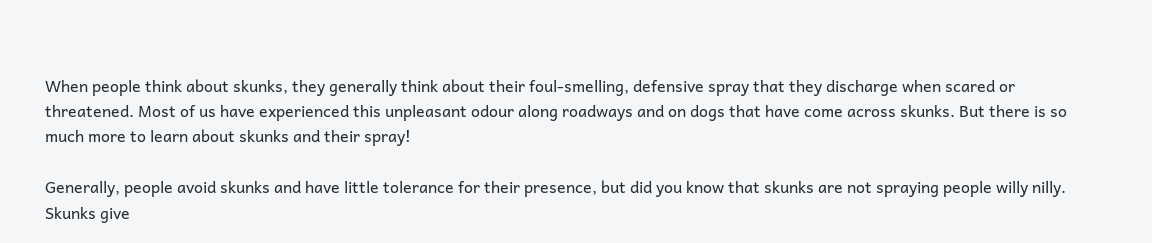When people think about skunks, they generally think about their foul-smelling, defensive spray that they discharge when scared or threatened. Most of us have experienced this unpleasant odour along roadways and on dogs that have come across skunks. But there is so much more to learn about skunks and their spray!

Generally, people avoid skunks and have little tolerance for their presence, but did you know that skunks are not spraying people willy nilly. Skunks give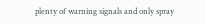plenty of warning signals and only spray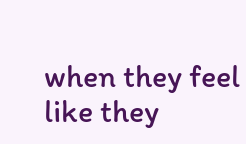when they feel like they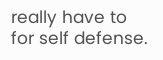really have to for self defense.